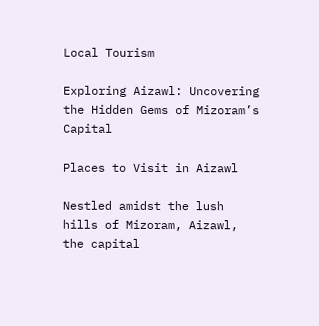Local Tourism

Exploring Aizawl: Uncovering the Hidden Gems of Mizoram’s Capital

Places to Visit in Aizawl

Nestled amidst the lush hills of Mizoram, Aizawl, the capital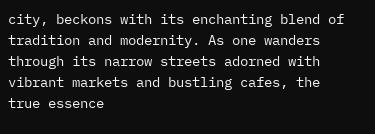city, beckons with its enchanting blend of tradition and modernity. As one wanders through its narrow streets adorned with vibrant markets and bustling cafes, the true essence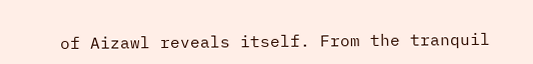of Aizawl reveals itself. From the tranquil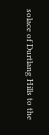solace of Durtlang Hills to the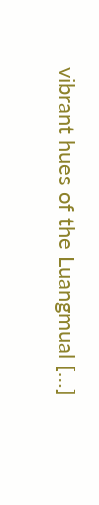vibrant hues of the Luangmual […]